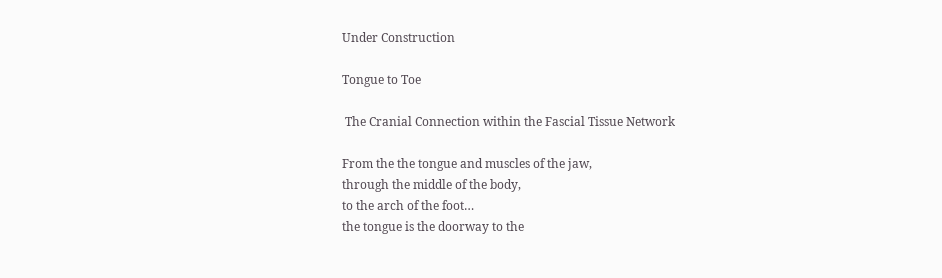Under Construction

Tongue to Toe

 The Cranial Connection within the Fascial Tissue Network

From the the tongue and muscles of the jaw,
through the middle of the body,
to the arch of the foot…
the tongue is the doorway to the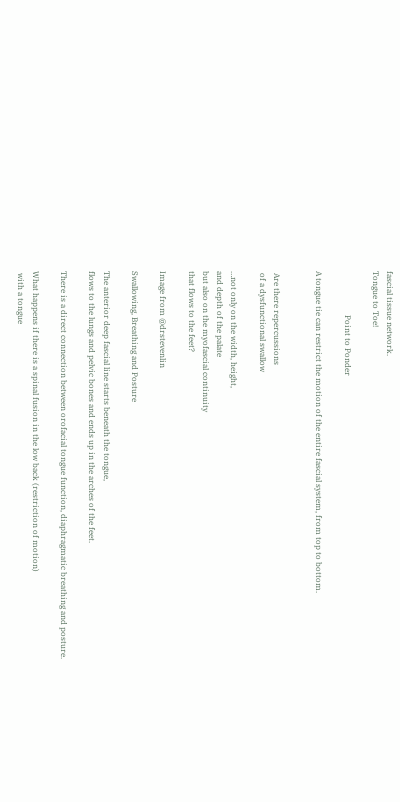fascial tissue network.
Tongue to Toe!

                      Point to Ponder

A tongue tie can restrict the motion of the entire fascial system, from top to bottom.


 Are there repercussions
 of a dysfunctional swallow

…not only on the width, height,
and depth of the palate
but also on the myofascial continuity
that flows to the feet?

Image from @drstevenlin

Swallowing, Breathing and Posture

The anterior deep fascial line starts beneath the tongue,
flows to the lungs and pelvic bones and ends up in the arches of the feet.

There is a direct connection between orofacial tongue function, diaphragmatic breathing and posture.

What happens if there is a spinal fusion in the low back (restriction of motion)
 with a tongue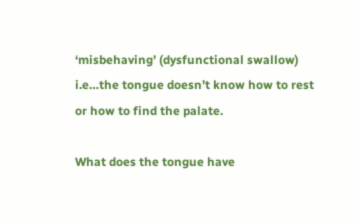‘misbehaving’ (dysfunctional swallow)
i.e…the tongue doesn’t know how to rest or how to find the palate.

What does the tongue have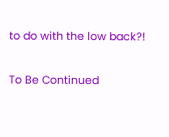to do with the low back?!

To Be Continued